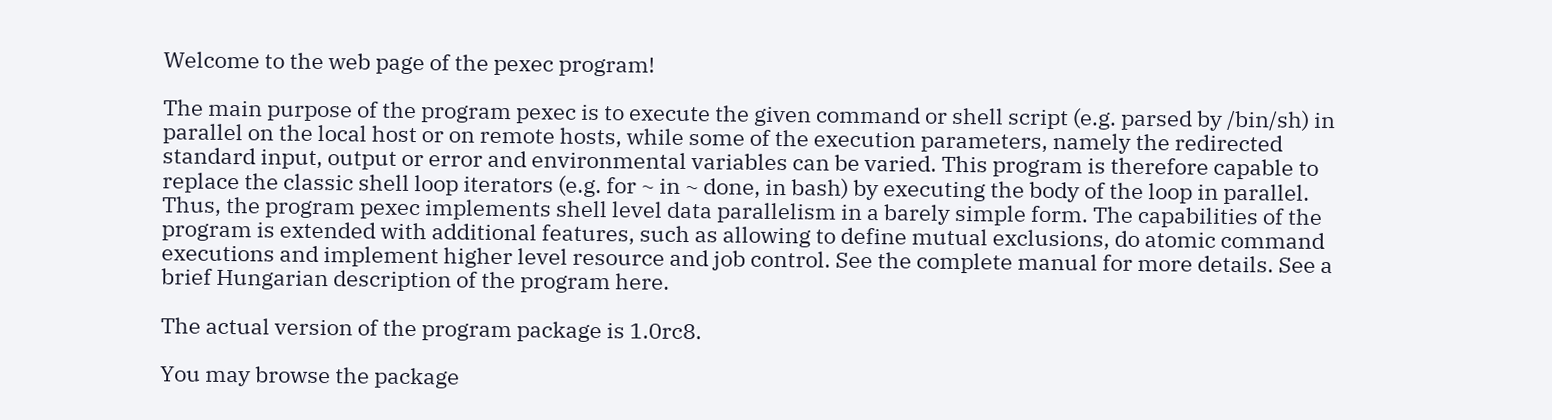Welcome to the web page of the pexec program!

The main purpose of the program pexec is to execute the given command or shell script (e.g. parsed by /bin/sh) in parallel on the local host or on remote hosts, while some of the execution parameters, namely the redirected standard input, output or error and environmental variables can be varied. This program is therefore capable to replace the classic shell loop iterators (e.g. for ~ in ~ done, in bash) by executing the body of the loop in parallel. Thus, the program pexec implements shell level data parallelism in a barely simple form. The capabilities of the program is extended with additional features, such as allowing to define mutual exclusions, do atomic command executions and implement higher level resource and job control. See the complete manual for more details. See a brief Hungarian description of the program here.

The actual version of the program package is 1.0rc8.

You may browse the package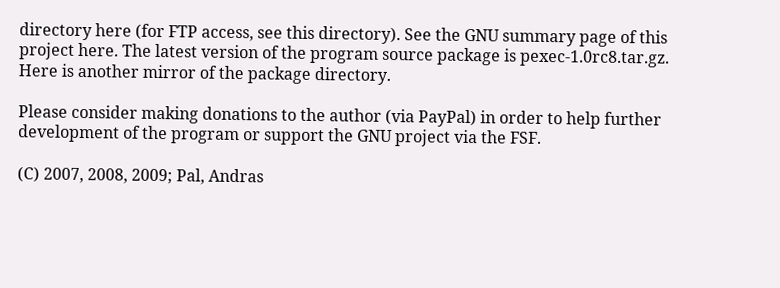directory here (for FTP access, see this directory). See the GNU summary page of this project here. The latest version of the program source package is pexec-1.0rc8.tar.gz. Here is another mirror of the package directory.

Please consider making donations to the author (via PayPal) in order to help further development of the program or support the GNU project via the FSF.

(C) 2007, 2008, 2009; Pal, Andras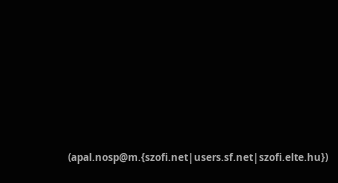(apal.nosp@m.{szofi.net|users.sf.net|szofi.elte.hu})